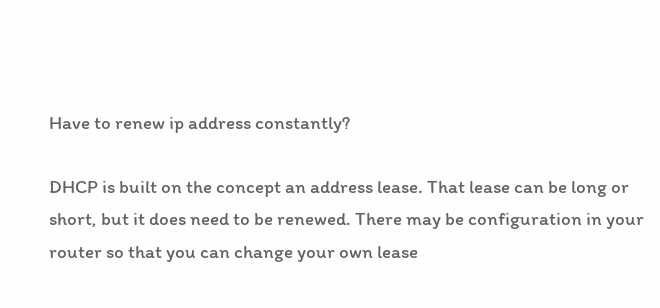Have to renew ip address constantly?

DHCP is built on the concept an address lease. That lease can be long or short, but it does need to be renewed. There may be configuration in your router so that you can change your own lease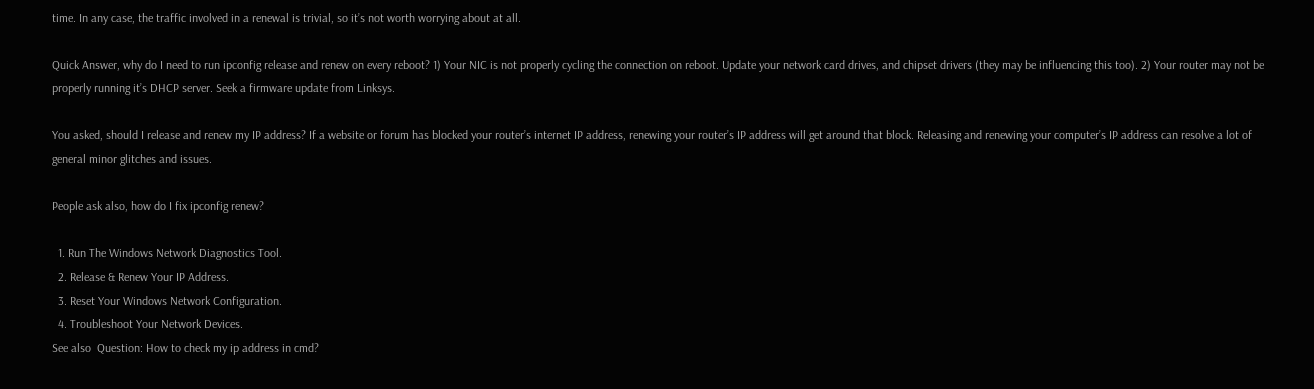time. In any case, the traffic involved in a renewal is trivial, so it’s not worth worrying about at all.

Quick Answer, why do I need to run ipconfig release and renew on every reboot? 1) Your NIC is not properly cycling the connection on reboot. Update your network card drives, and chipset drivers (they may be influencing this too). 2) Your router may not be properly running it’s DHCP server. Seek a firmware update from Linksys.

You asked, should I release and renew my IP address? If a website or forum has blocked your router’s internet IP address, renewing your router’s IP address will get around that block. Releasing and renewing your computer’s IP address can resolve a lot of general minor glitches and issues.

People ask also, how do I fix ipconfig renew?

  1. Run The Windows Network Diagnostics Tool.
  2. Release & Renew Your IP Address.
  3. Reset Your Windows Network Configuration.
  4. Troubleshoot Your Network Devices.
See also  Question: How to check my ip address in cmd?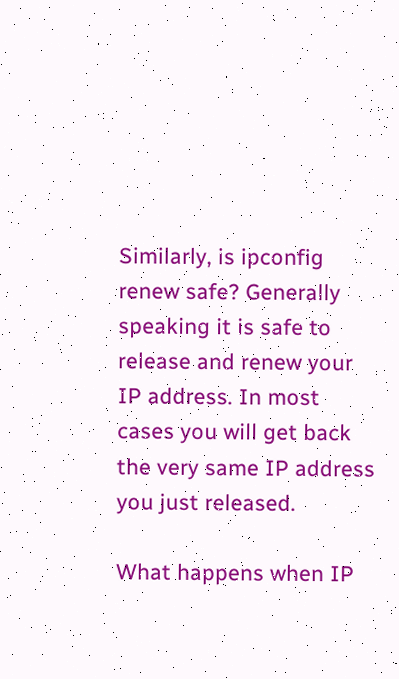Similarly, is ipconfig renew safe? Generally speaking it is safe to release and renew your IP address. In most cases you will get back the very same IP address you just released.

What happens when IP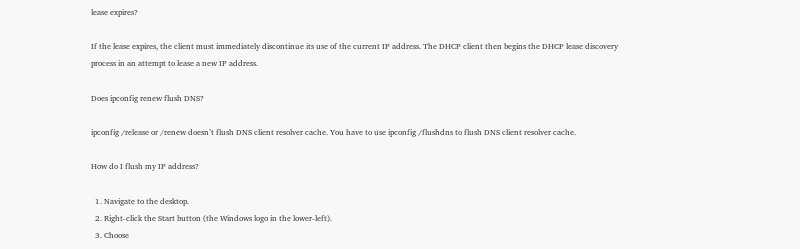lease expires?

If the lease expires, the client must immediately discontinue its use of the current IP address. The DHCP client then begins the DHCP lease discovery process in an attempt to lease a new IP address.

Does ipconfig renew flush DNS?

ipconfig /release or /renew doesn’t flush DNS client resolver cache. You have to use ipconfig /flushdns to flush DNS client resolver cache.

How do I flush my IP address?

  1. Navigate to the desktop.
  2. Right-click the Start button (the Windows logo in the lower-left).
  3. Choose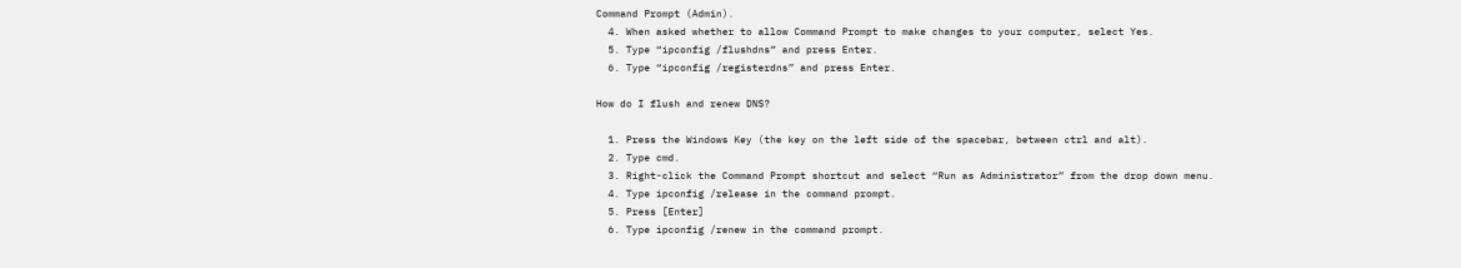Command Prompt (Admin).
  4. When asked whether to allow Command Prompt to make changes to your computer, select Yes.
  5. Type “ipconfig /flushdns” and press Enter.
  6. Type “ipconfig /registerdns” and press Enter.

How do I flush and renew DNS?

  1. Press the Windows Key (the key on the left side of the spacebar, between ctrl and alt).
  2. Type cmd.
  3. Right-click the Command Prompt shortcut and select “Run as Administrator” from the drop down menu.
  4. Type ipconfig /release in the command prompt.
  5. Press [Enter]
  6. Type ipconfig /renew in the command prompt.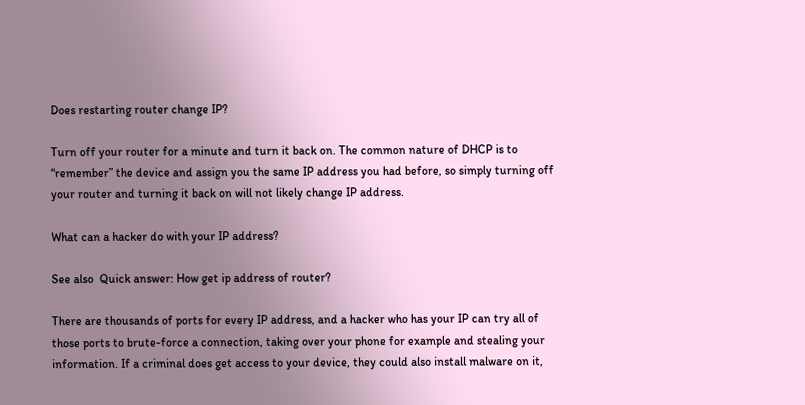Does restarting router change IP?

Turn off your router for a minute and turn it back on. The common nature of DHCP is to “remember” the device and assign you the same IP address you had before, so simply turning off your router and turning it back on will not likely change IP address.

What can a hacker do with your IP address?

See also  Quick answer: How get ip address of router?

There are thousands of ports for every IP address, and a hacker who has your IP can try all of those ports to brute-force a connection, taking over your phone for example and stealing your information. If a criminal does get access to your device, they could also install malware on it,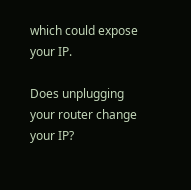which could expose your IP.

Does unplugging your router change your IP?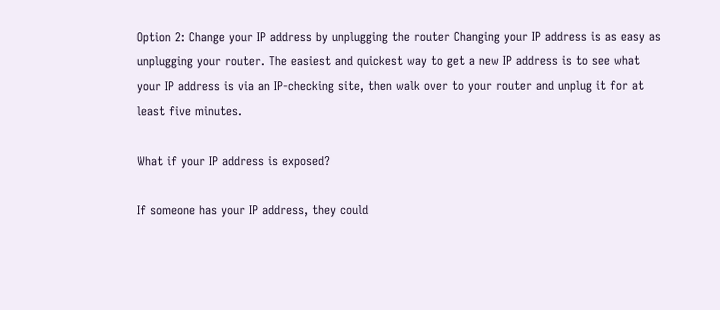Option 2: Change your IP address by unplugging the router Changing your IP address is as easy as unplugging your router. The easiest and quickest way to get a new IP address is to see what your IP address is via an IP-checking site, then walk over to your router and unplug it for at least five minutes.

What if your IP address is exposed?

If someone has your IP address, they could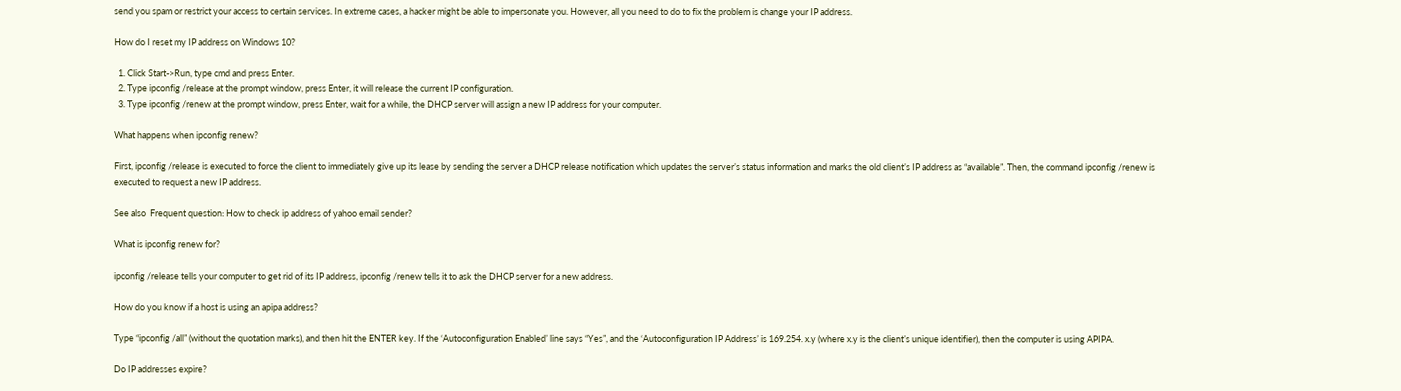send you spam or restrict your access to certain services. In extreme cases, a hacker might be able to impersonate you. However, all you need to do to fix the problem is change your IP address.

How do I reset my IP address on Windows 10?

  1. Click Start->Run, type cmd and press Enter.
  2. Type ipconfig /release at the prompt window, press Enter, it will release the current IP configuration.
  3. Type ipconfig /renew at the prompt window, press Enter, wait for a while, the DHCP server will assign a new IP address for your computer.

What happens when ipconfig renew?

First, ipconfig /release is executed to force the client to immediately give up its lease by sending the server a DHCP release notification which updates the server’s status information and marks the old client’s IP address as “available”. Then, the command ipconfig /renew is executed to request a new IP address.

See also  Frequent question: How to check ip address of yahoo email sender?

What is ipconfig renew for?

ipconfig /release tells your computer to get rid of its IP address, ipconfig /renew tells it to ask the DHCP server for a new address.

How do you know if a host is using an apipa address?

Type “ipconfig /all” (without the quotation marks), and then hit the ENTER key. If the ‘Autoconfiguration Enabled’ line says “Yes”, and the ‘Autoconfiguration IP Address’ is 169.254. x.y (where x.y is the client’s unique identifier), then the computer is using APIPA.

Do IP addresses expire?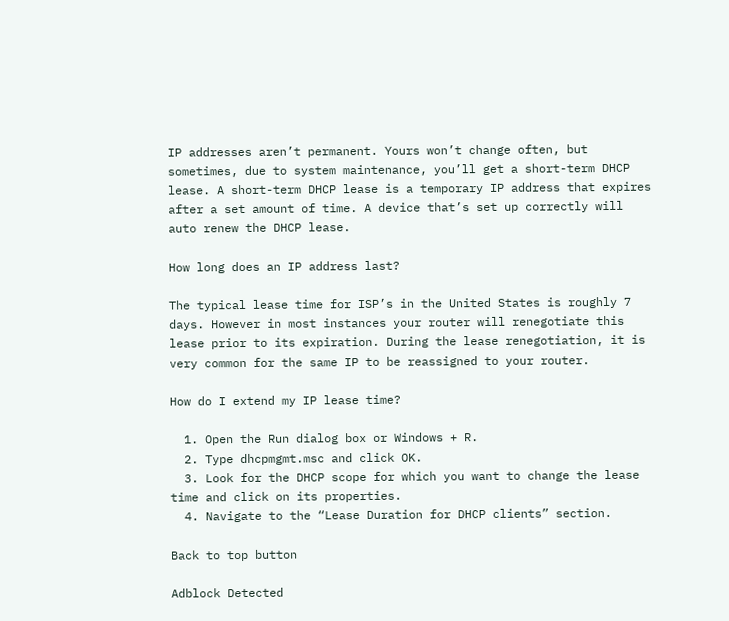IP addresses aren’t permanent. Yours won’t change often, but sometimes, due to system maintenance, you’ll get a short-term DHCP lease. A short-term DHCP lease is a temporary IP address that expires after a set amount of time. A device that’s set up correctly will auto renew the DHCP lease.

How long does an IP address last?

The typical lease time for ISP’s in the United States is roughly 7 days. However in most instances your router will renegotiate this lease prior to its expiration. During the lease renegotiation, it is very common for the same IP to be reassigned to your router.

How do I extend my IP lease time?

  1. Open the Run dialog box or Windows + R.
  2. Type dhcpmgmt.msc and click OK.
  3. Look for the DHCP scope for which you want to change the lease time and click on its properties.
  4. Navigate to the “Lease Duration for DHCP clients” section.

Back to top button

Adblock Detected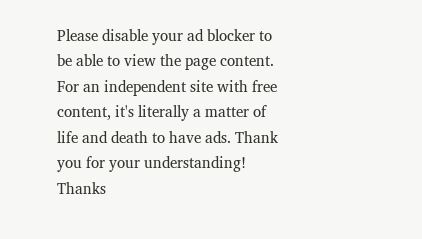Please disable your ad blocker to be able to view the page content. For an independent site with free content, it's literally a matter of life and death to have ads. Thank you for your understanding! Thanks